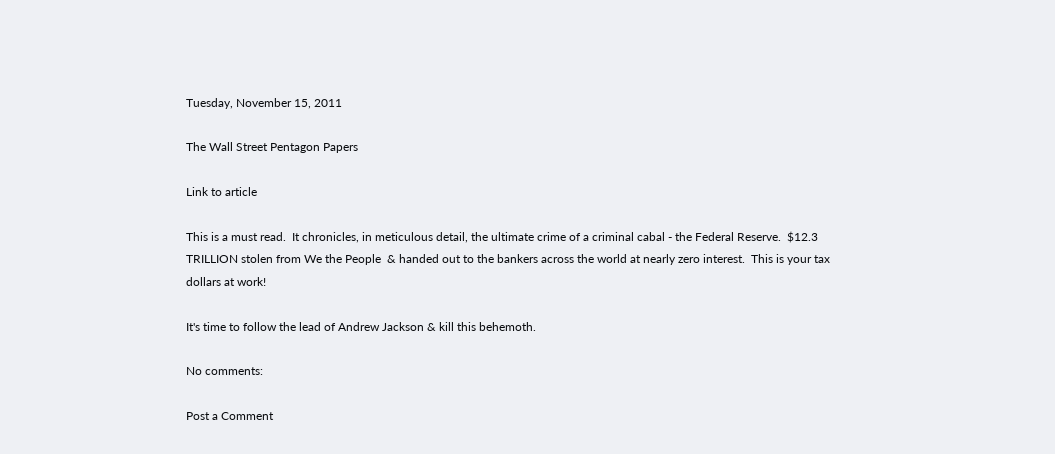Tuesday, November 15, 2011

The Wall Street Pentagon Papers

Link to article

This is a must read.  It chronicles, in meticulous detail, the ultimate crime of a criminal cabal - the Federal Reserve.  $12.3 TRILLION stolen from We the People  & handed out to the bankers across the world at nearly zero interest.  This is your tax dollars at work!

It's time to follow the lead of Andrew Jackson & kill this behemoth.

No comments:

Post a Comment